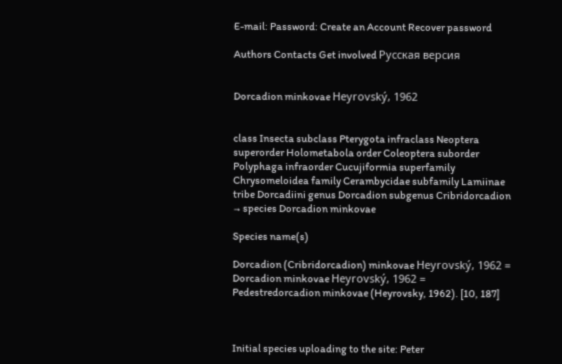E-mail: Password: Create an Account Recover password

Authors Contacts Get involved Русская версия


Dorcadion minkovae Heyrovský, 1962


class Insecta subclass Pterygota infraclass Neoptera superorder Holometabola order Coleoptera suborder Polyphaga infraorder Cucujiformia superfamily Chrysomeloidea family Cerambycidae subfamily Lamiinae tribe Dorcadiini genus Dorcadion subgenus Cribridorcadion → species Dorcadion minkovae

Species name(s)

Dorcadion (Cribridorcadion) minkovae Heyrovský, 1962 = Dorcadion minkovae Heyrovský, 1962 = Pedestredorcadion minkovae (Heyrovsky, 1962). [10, 187]



Initial species uploading to the site: Peter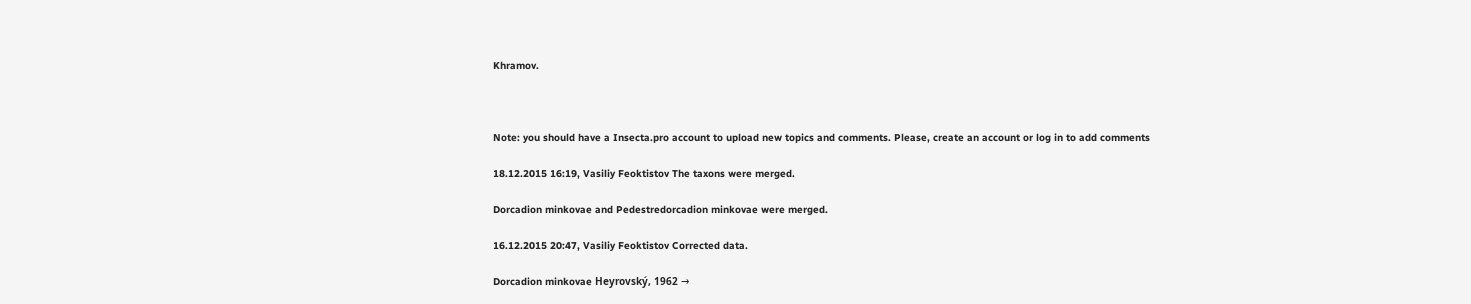Khramov.



Note: you should have a Insecta.pro account to upload new topics and comments. Please, create an account or log in to add comments

18.12.2015 16:19, Vasiliy Feoktistov The taxons were merged.

Dorcadion minkovae and Pedestredorcadion minkovae were merged.

16.12.2015 20:47, Vasiliy Feoktistov Corrected data.

Dorcadion minkovae Heyrovský, 1962 →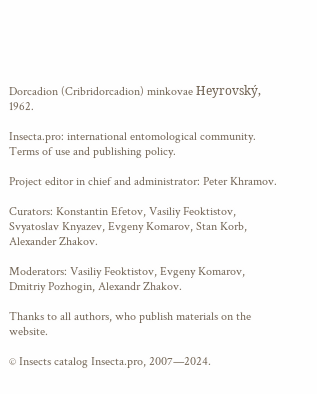Dorcadion (Cribridorcadion) minkovae Heyrovský, 1962.

Insecta.pro: international entomological community. Terms of use and publishing policy.

Project editor in chief and administrator: Peter Khramov.

Curators: Konstantin Efetov, Vasiliy Feoktistov, Svyatoslav Knyazev, Evgeny Komarov, Stan Korb, Alexander Zhakov.

Moderators: Vasiliy Feoktistov, Evgeny Komarov, Dmitriy Pozhogin, Alexandr Zhakov.

Thanks to all authors, who publish materials on the website.

© Insects catalog Insecta.pro, 2007—2024.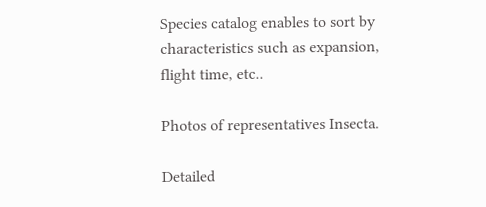Species catalog enables to sort by characteristics such as expansion, flight time, etc..

Photos of representatives Insecta.

Detailed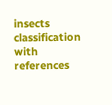insects classification with references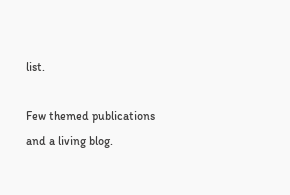list.

Few themed publications and a living blog.